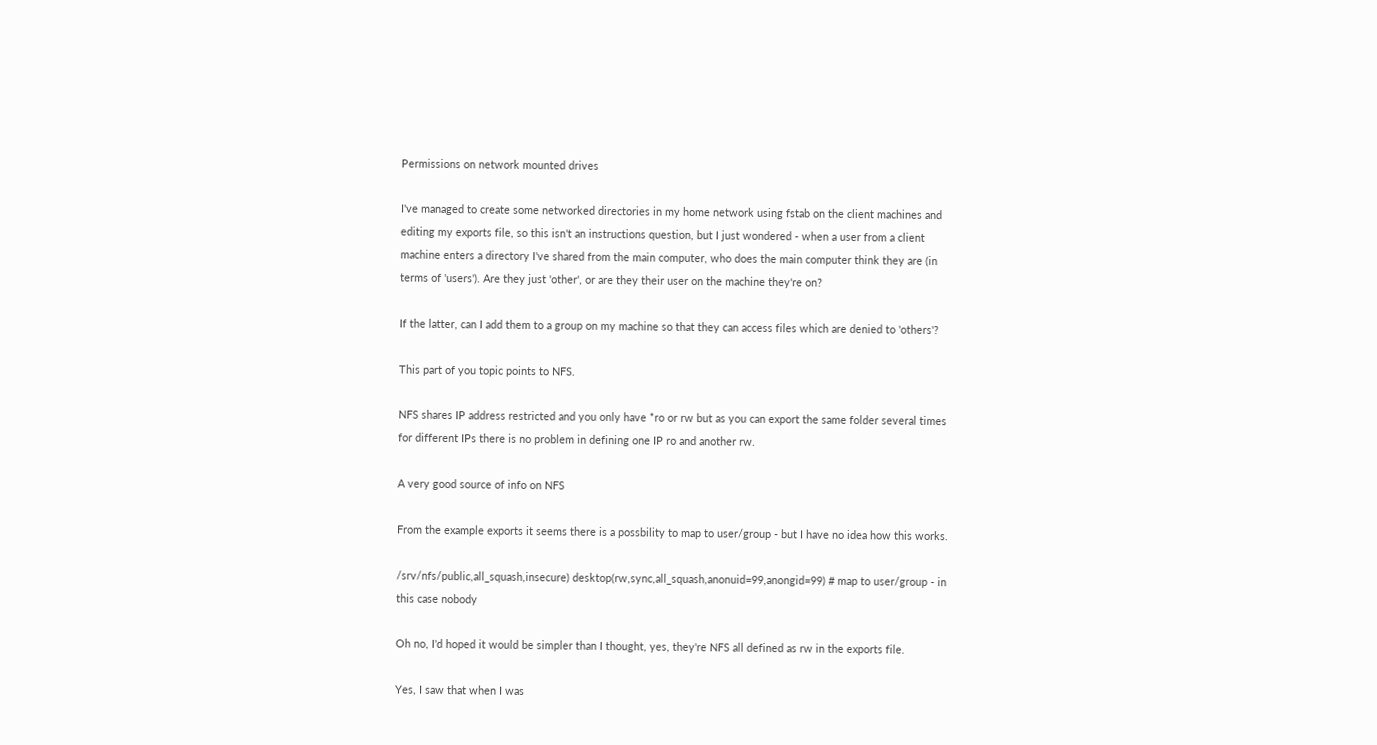Permissions on network mounted drives

I've managed to create some networked directories in my home network using fstab on the client machines and editing my exports file, so this isn't an instructions question, but I just wondered - when a user from a client machine enters a directory I've shared from the main computer, who does the main computer think they are (in terms of 'users'). Are they just 'other', or are they their user on the machine they're on?

If the latter, can I add them to a group on my machine so that they can access files which are denied to 'others'?

This part of you topic points to NFS.

NFS shares IP address restricted and you only have *ro or rw but as you can export the same folder several times for different IPs there is no problem in defining one IP ro and another rw.

A very good source of info on NFS

From the example exports it seems there is a possbility to map to user/group - but I have no idea how this works.

/srv/nfs/public,all_squash,insecure) desktop(rw,sync,all_squash,anonuid=99,anongid=99) # map to user/group - in this case nobody

Oh no, I'd hoped it would be simpler than I thought, yes, they're NFS all defined as rw in the exports file.

Yes, I saw that when I was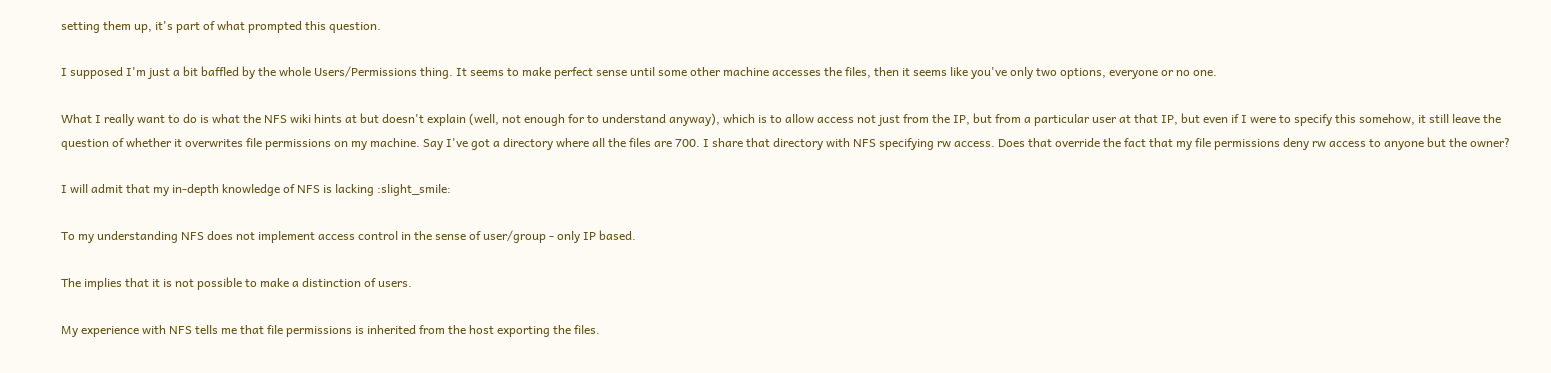setting them up, it's part of what prompted this question.

I supposed I'm just a bit baffled by the whole Users/Permissions thing. It seems to make perfect sense until some other machine accesses the files, then it seems like you've only two options, everyone or no one.

What I really want to do is what the NFS wiki hints at but doesn't explain (well, not enough for to understand anyway), which is to allow access not just from the IP, but from a particular user at that IP, but even if I were to specify this somehow, it still leave the question of whether it overwrites file permissions on my machine. Say I've got a directory where all the files are 700. I share that directory with NFS specifying rw access. Does that override the fact that my file permissions deny rw access to anyone but the owner?

I will admit that my in-depth knowledge of NFS is lacking :slight_smile:

To my understanding NFS does not implement access control in the sense of user/group - only IP based.

The implies that it is not possible to make a distinction of users.

My experience with NFS tells me that file permissions is inherited from the host exporting the files.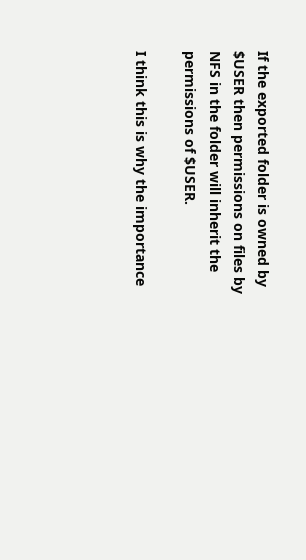If the exported folder is owned by $USER then permissions on files by NFS in the folder will inherit the permissions of $USER.

I think this is why the importance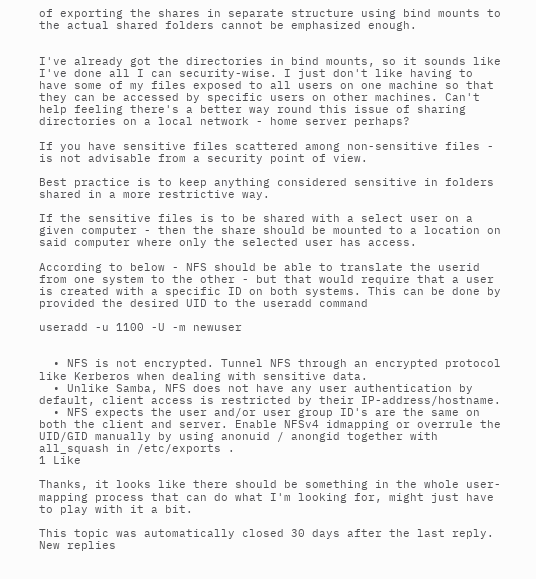of exporting the shares in separate structure using bind mounts to the actual shared folders cannot be emphasized enough.


I've already got the directories in bind mounts, so it sounds like I've done all I can security-wise. I just don't like having to have some of my files exposed to all users on one machine so that they can be accessed by specific users on other machines. Can't help feeling there's a better way round this issue of sharing directories on a local network - home server perhaps?

If you have sensitive files scattered among non-sensitive files - is not advisable from a security point of view.

Best practice is to keep anything considered sensitive in folders shared in a more restrictive way.

If the sensitive files is to be shared with a select user on a given computer - then the share should be mounted to a location on said computer where only the selected user has access.

According to below - NFS should be able to translate the userid from one system to the other - but that would require that a user is created with a specific ID on both systems. This can be done by provided the desired UID to the useradd command

useradd -u 1100 -U -m newuser


  • NFS is not encrypted. Tunnel NFS through an encrypted protocol like Kerberos when dealing with sensitive data.
  • Unlike Samba, NFS does not have any user authentication by default, client access is restricted by their IP-address/hostname.
  • NFS expects the user and/or user group ID's are the same on both the client and server. Enable NFSv4 idmapping or overrule the UID/GID manually by using anonuid / anongid together with all_squash in /etc/exports .
1 Like

Thanks, it looks like there should be something in the whole user-mapping process that can do what I'm looking for, might just have to play with it a bit.

This topic was automatically closed 30 days after the last reply. New replies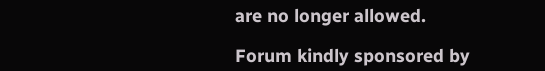are no longer allowed.

Forum kindly sponsored by